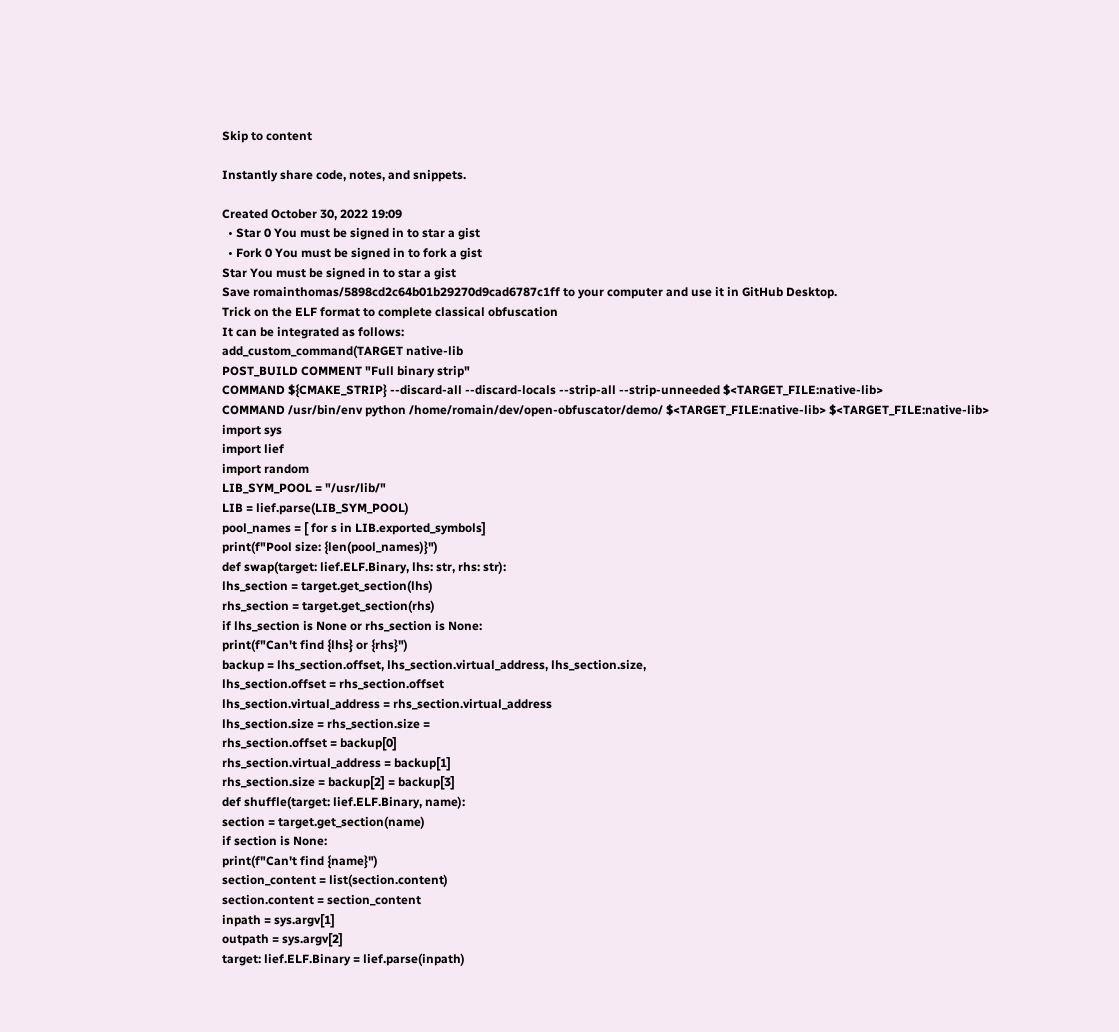Skip to content

Instantly share code, notes, and snippets.

Created October 30, 2022 19:09
  • Star 0 You must be signed in to star a gist
  • Fork 0 You must be signed in to fork a gist
Star You must be signed in to star a gist
Save romainthomas/5898cd2c64b01b29270d9cad6787c1ff to your computer and use it in GitHub Desktop.
Trick on the ELF format to complete classical obfuscation
It can be integrated as follows:
add_custom_command(TARGET native-lib
POST_BUILD COMMENT "Full binary strip"
COMMAND ${CMAKE_STRIP} --discard-all --discard-locals --strip-all --strip-unneeded $<TARGET_FILE:native-lib>
COMMAND /usr/bin/env python /home/romain/dev/open-obfuscator/demo/ $<TARGET_FILE:native-lib> $<TARGET_FILE:native-lib>
import sys
import lief
import random
LIB_SYM_POOL = "/usr/lib/"
LIB = lief.parse(LIB_SYM_POOL)
pool_names = [ for s in LIB.exported_symbols]
print(f"Pool size: {len(pool_names)}")
def swap(target: lief.ELF.Binary, lhs: str, rhs: str):
lhs_section = target.get_section(lhs)
rhs_section = target.get_section(rhs)
if lhs_section is None or rhs_section is None:
print(f"Can't find {lhs} or {rhs}")
backup = lhs_section.offset, lhs_section.virtual_address, lhs_section.size,
lhs_section.offset = rhs_section.offset
lhs_section.virtual_address = rhs_section.virtual_address
lhs_section.size = rhs_section.size =
rhs_section.offset = backup[0]
rhs_section.virtual_address = backup[1]
rhs_section.size = backup[2] = backup[3]
def shuffle(target: lief.ELF.Binary, name):
section = target.get_section(name)
if section is None:
print(f"Can't find {name}")
section_content = list(section.content)
section.content = section_content
inpath = sys.argv[1]
outpath = sys.argv[2]
target: lief.ELF.Binary = lief.parse(inpath)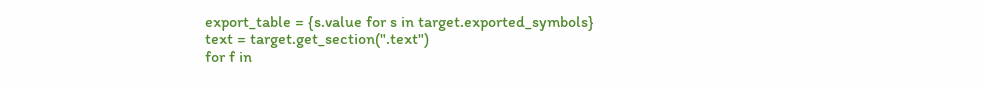export_table = {s.value for s in target.exported_symbols}
text = target.get_section(".text")
for f in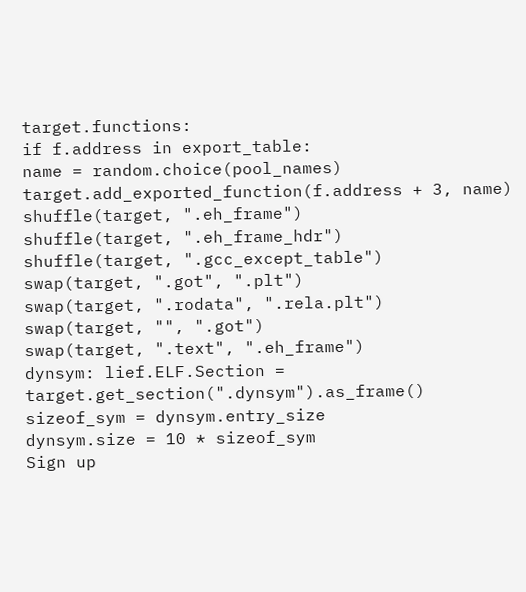target.functions:
if f.address in export_table:
name = random.choice(pool_names)
target.add_exported_function(f.address + 3, name)
shuffle(target, ".eh_frame")
shuffle(target, ".eh_frame_hdr")
shuffle(target, ".gcc_except_table")
swap(target, ".got", ".plt")
swap(target, ".rodata", ".rela.plt")
swap(target, "", ".got")
swap(target, ".text", ".eh_frame")
dynsym: lief.ELF.Section = target.get_section(".dynsym").as_frame()
sizeof_sym = dynsym.entry_size
dynsym.size = 10 * sizeof_sym
Sign up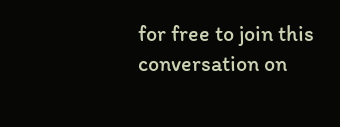for free to join this conversation on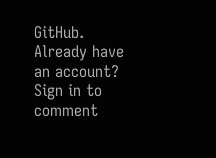GitHub. Already have an account? Sign in to comment